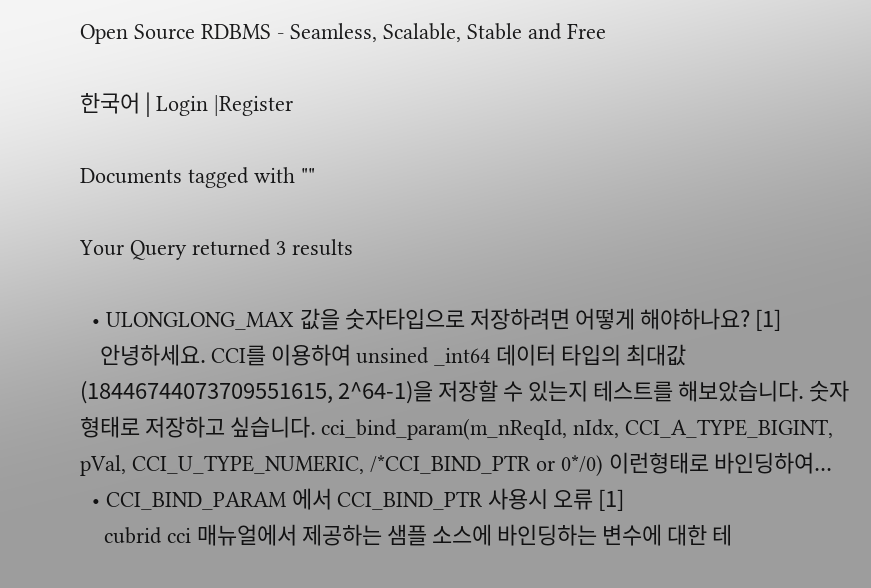Open Source RDBMS - Seamless, Scalable, Stable and Free

한국어 | Login |Register

Documents tagged with ""

Your Query returned 3 results

  • ULONGLONG_MAX 값을 숫자타입으로 저장하려면 어떻게 해야하나요? [1]
    안녕하세요. CCI를 이용하여 unsined _int64 데이터 타입의 최대값(18446744073709551615, 2^64-1)을 저장할 수 있는지 테스트를 해보았습니다. 숫자형태로 저장하고 싶습니다. cci_bind_param(m_nReqId, nIdx, CCI_A_TYPE_BIGINT, pVal, CCI_U_TYPE_NUMERIC, /*CCI_BIND_PTR or 0*/0) 이런형태로 바인딩하여...
  • CCI_BIND_PARAM 에서 CCI_BIND_PTR 사용시 오류 [1]
    cubrid cci 매뉴얼에서 제공하는 샘플 소스에 바인딩하는 변수에 대한 테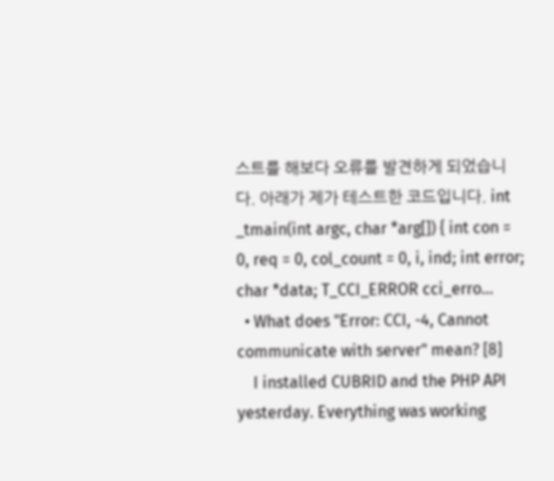스트를 해보다 오류를 발견하게 되었습니다. 아래가 제가 테스트한 코드입니다. int _tmain(int argc, char *arg[]) { int con = 0, req = 0, col_count = 0, i, ind; int error; char *data; T_CCI_ERROR cci_erro...
  • What does "Error: CCI, -4, Cannot communicate with server" mean? [8]
    I installed CUBRID and the PHP API yesterday. Everything was working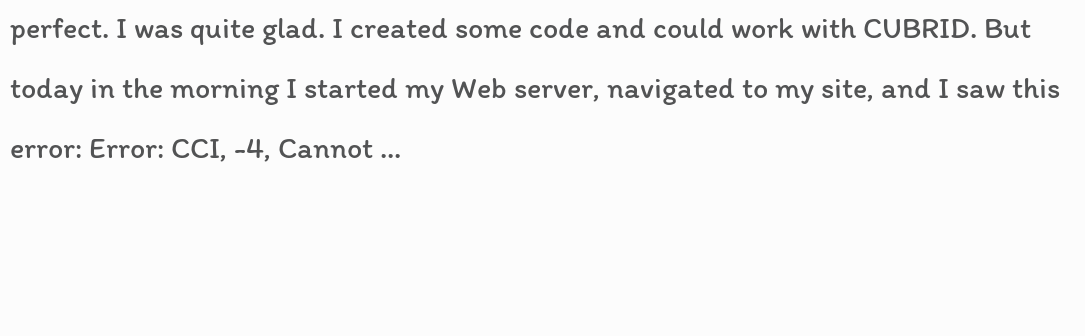perfect. I was quite glad. I created some code and could work with CUBRID. But today in the morning I started my Web server, navigated to my site, and I saw this error: Error: CCI, -4, Cannot ...